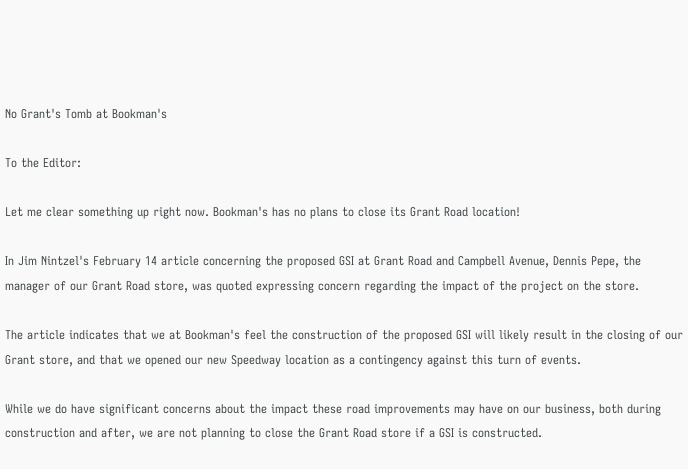No Grant's Tomb at Bookman's

To the Editor:

Let me clear something up right now. Bookman's has no plans to close its Grant Road location!

In Jim Nintzel's February 14 article concerning the proposed GSI at Grant Road and Campbell Avenue, Dennis Pepe, the manager of our Grant Road store, was quoted expressing concern regarding the impact of the project on the store.

The article indicates that we at Bookman's feel the construction of the proposed GSI will likely result in the closing of our Grant store, and that we opened our new Speedway location as a contingency against this turn of events.

While we do have significant concerns about the impact these road improvements may have on our business, both during construction and after, we are not planning to close the Grant Road store if a GSI is constructed.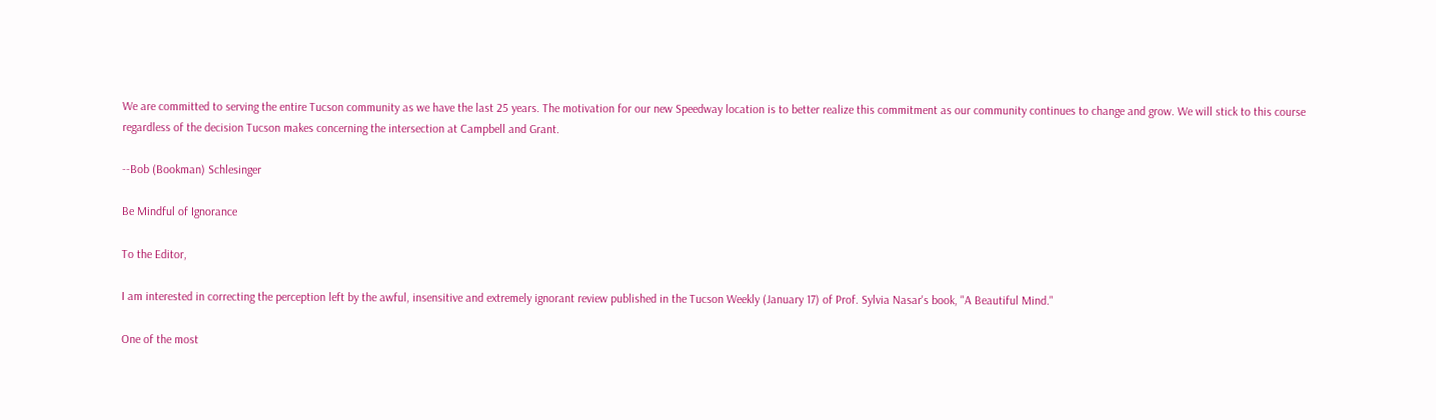We are committed to serving the entire Tucson community as we have the last 25 years. The motivation for our new Speedway location is to better realize this commitment as our community continues to change and grow. We will stick to this course regardless of the decision Tucson makes concerning the intersection at Campbell and Grant.

--Bob (Bookman) Schlesinger

Be Mindful of Ignorance

To the Editor,

I am interested in correcting the perception left by the awful, insensitive and extremely ignorant review published in the Tucson Weekly (January 17) of Prof. Sylvia Nasar's book, "A Beautiful Mind."

One of the most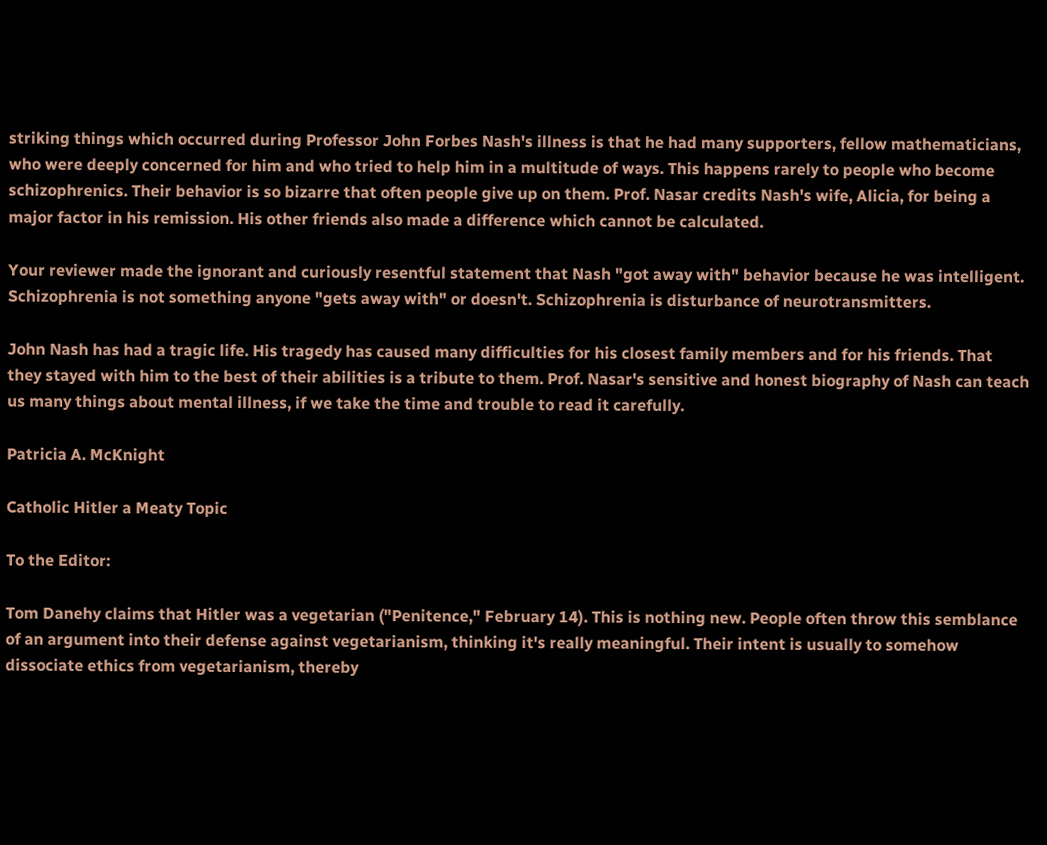striking things which occurred during Professor John Forbes Nash's illness is that he had many supporters, fellow mathematicians, who were deeply concerned for him and who tried to help him in a multitude of ways. This happens rarely to people who become schizophrenics. Their behavior is so bizarre that often people give up on them. Prof. Nasar credits Nash's wife, Alicia, for being a major factor in his remission. His other friends also made a difference which cannot be calculated.

Your reviewer made the ignorant and curiously resentful statement that Nash "got away with" behavior because he was intelligent. Schizophrenia is not something anyone "gets away with" or doesn't. Schizophrenia is disturbance of neurotransmitters.

John Nash has had a tragic life. His tragedy has caused many difficulties for his closest family members and for his friends. That they stayed with him to the best of their abilities is a tribute to them. Prof. Nasar's sensitive and honest biography of Nash can teach us many things about mental illness, if we take the time and trouble to read it carefully.

Patricia A. McKnight

Catholic Hitler a Meaty Topic

To the Editor:

Tom Danehy claims that Hitler was a vegetarian ("Penitence," February 14). This is nothing new. People often throw this semblance of an argument into their defense against vegetarianism, thinking it's really meaningful. Their intent is usually to somehow dissociate ethics from vegetarianism, thereby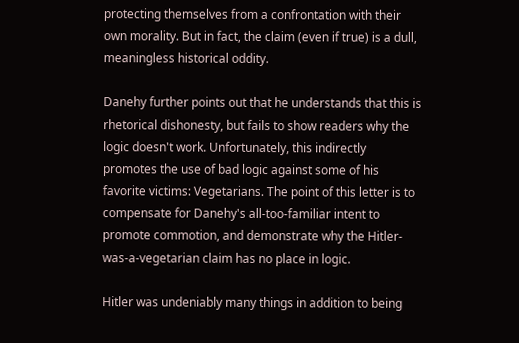protecting themselves from a confrontation with their own morality. But in fact, the claim (even if true) is a dull, meaningless historical oddity.

Danehy further points out that he understands that this is rhetorical dishonesty, but fails to show readers why the logic doesn't work. Unfortunately, this indirectly promotes the use of bad logic against some of his favorite victims: Vegetarians. The point of this letter is to compensate for Danehy's all-too-familiar intent to promote commotion, and demonstrate why the Hitler-was-a-vegetarian claim has no place in logic.

Hitler was undeniably many things in addition to being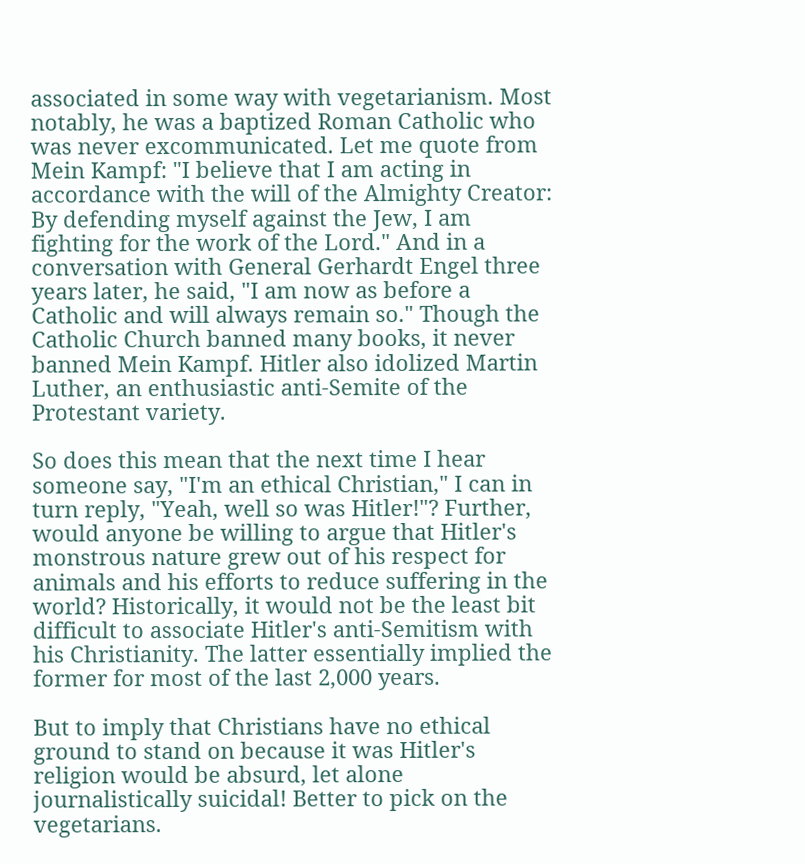associated in some way with vegetarianism. Most notably, he was a baptized Roman Catholic who was never excommunicated. Let me quote from Mein Kampf: "I believe that I am acting in accordance with the will of the Almighty Creator: By defending myself against the Jew, I am fighting for the work of the Lord." And in a conversation with General Gerhardt Engel three years later, he said, "I am now as before a Catholic and will always remain so." Though the Catholic Church banned many books, it never banned Mein Kampf. Hitler also idolized Martin Luther, an enthusiastic anti-Semite of the Protestant variety.

So does this mean that the next time I hear someone say, "I'm an ethical Christian," I can in turn reply, "Yeah, well so was Hitler!"? Further, would anyone be willing to argue that Hitler's monstrous nature grew out of his respect for animals and his efforts to reduce suffering in the world? Historically, it would not be the least bit difficult to associate Hitler's anti-Semitism with his Christianity. The latter essentially implied the former for most of the last 2,000 years.

But to imply that Christians have no ethical ground to stand on because it was Hitler's religion would be absurd, let alone journalistically suicidal! Better to pick on the vegetarians.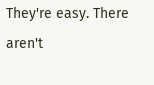They're easy. There aren't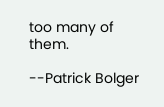too many of them.

--Patrick Bolger